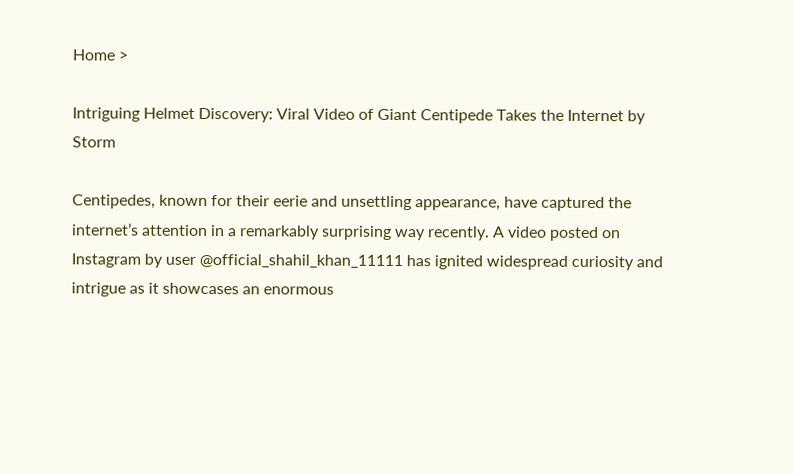Home >

Intriguing Helmet Discovery: Viral Video of Giant Centipede Takes the Internet by Storm

Centipedes, known for their eerie and unsettling appearance, have captured the internet’s attention in a remarkably surprising way recently. A video posted on Instagram by user @official_shahil_khan_11111 has ignited widespread curiosity and intrigue as it showcases an enormous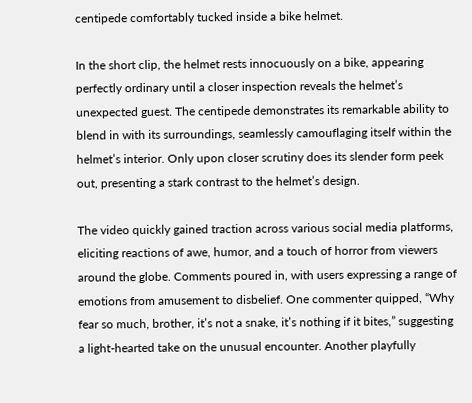centipede comfortably tucked inside a bike helmet.

In the short clip, the helmet rests innocuously on a bike, appearing perfectly ordinary until a closer inspection reveals the helmet’s unexpected guest. The centipede demonstrates its remarkable ability to blend in with its surroundings, seamlessly camouflaging itself within the helmet’s interior. Only upon closer scrutiny does its slender form peek out, presenting a stark contrast to the helmet’s design.

The video quickly gained traction across various social media platforms, eliciting reactions of awe, humor, and a touch of horror from viewers around the globe. Comments poured in, with users expressing a range of emotions from amusement to disbelief. One commenter quipped, “Why fear so much, brother, it’s not a snake, it’s nothing if it bites,” suggesting a light-hearted take on the unusual encounter. Another playfully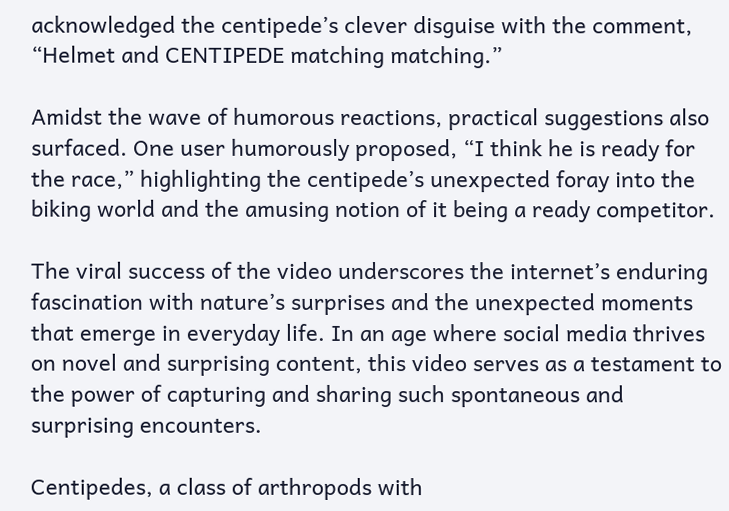acknowledged the centipede’s clever disguise with the comment, “Helmet and CENTIPEDE matching matching.”

Amidst the wave of humorous reactions, practical suggestions also surfaced. One user humorously proposed, “I think he is ready for the race,” highlighting the centipede’s unexpected foray into the biking world and the amusing notion of it being a ready competitor.

The viral success of the video underscores the internet’s enduring fascination with nature’s surprises and the unexpected moments that emerge in everyday life. In an age where social media thrives on novel and surprising content, this video serves as a testament to the power of capturing and sharing such spontaneous and surprising encounters.

Centipedes, a class of arthropods with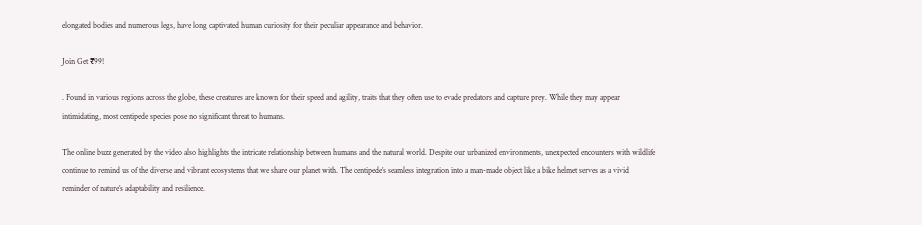elongated bodies and numerous legs, have long captivated human curiosity for their peculiar appearance and behavior.

Join Get ₹99!

. Found in various regions across the globe, these creatures are known for their speed and agility, traits that they often use to evade predators and capture prey. While they may appear intimidating, most centipede species pose no significant threat to humans.

The online buzz generated by the video also highlights the intricate relationship between humans and the natural world. Despite our urbanized environments, unexpected encounters with wildlife continue to remind us of the diverse and vibrant ecosystems that we share our planet with. The centipede’s seamless integration into a man-made object like a bike helmet serves as a vivid reminder of nature’s adaptability and resilience.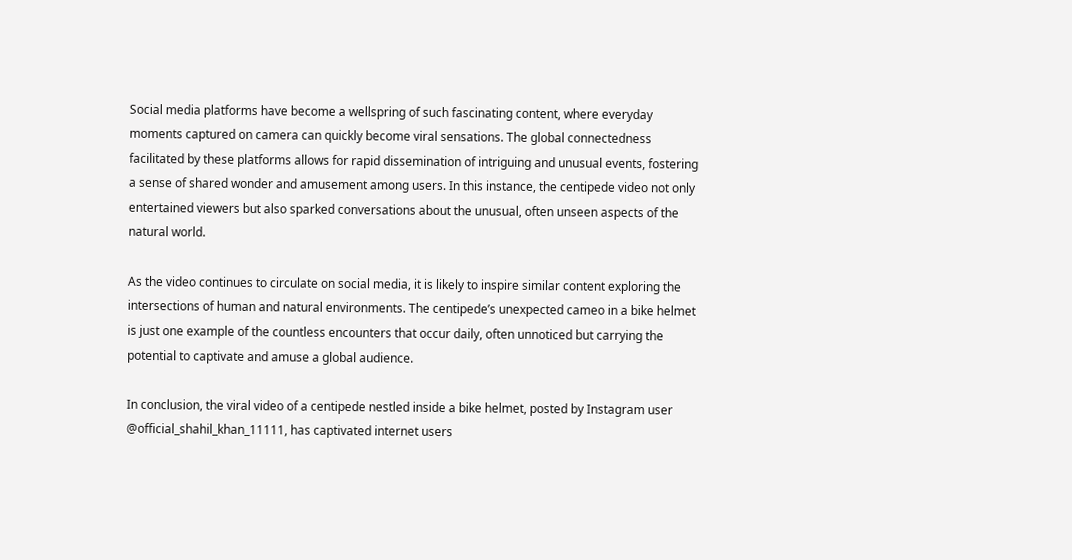Social media platforms have become a wellspring of such fascinating content, where everyday moments captured on camera can quickly become viral sensations. The global connectedness facilitated by these platforms allows for rapid dissemination of intriguing and unusual events, fostering a sense of shared wonder and amusement among users. In this instance, the centipede video not only entertained viewers but also sparked conversations about the unusual, often unseen aspects of the natural world.

As the video continues to circulate on social media, it is likely to inspire similar content exploring the intersections of human and natural environments. The centipede’s unexpected cameo in a bike helmet is just one example of the countless encounters that occur daily, often unnoticed but carrying the potential to captivate and amuse a global audience.

In conclusion, the viral video of a centipede nestled inside a bike helmet, posted by Instagram user @official_shahil_khan_11111, has captivated internet users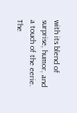with its blend of surprise, humor, and a touch of the eerie. The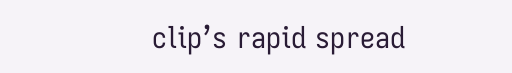clip’s rapid spread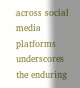across social media platforms underscores the enduring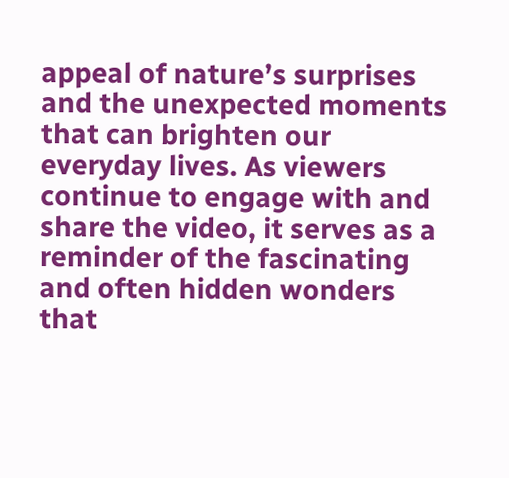appeal of nature’s surprises and the unexpected moments that can brighten our everyday lives. As viewers continue to engage with and share the video, it serves as a reminder of the fascinating and often hidden wonders that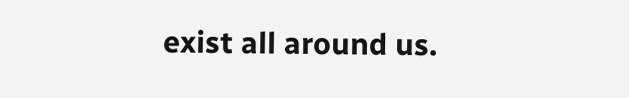exist all around us.